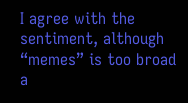I agree with the sentiment, although “memes” is too broad a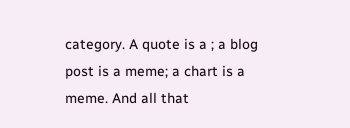category. A quote is a ; a blog post is a meme; a chart is a meme. And all that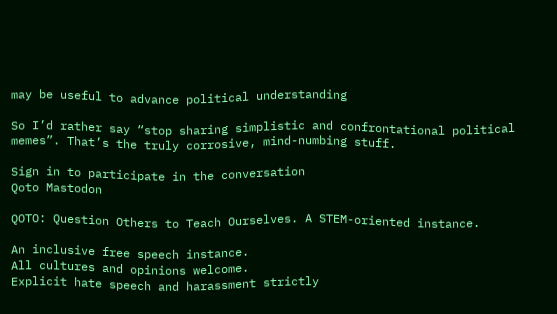may be useful to advance political understanding

So I’d rather say “stop sharing simplistic and confrontational political memes”. That’s the truly corrosive, mind-numbing stuff.

Sign in to participate in the conversation
Qoto Mastodon

QOTO: Question Others to Teach Ourselves. A STEM-oriented instance.

An inclusive free speech instance.
All cultures and opinions welcome.
Explicit hate speech and harassment strictly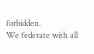forbidden.
We federate with all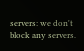servers: we don't block any servers.